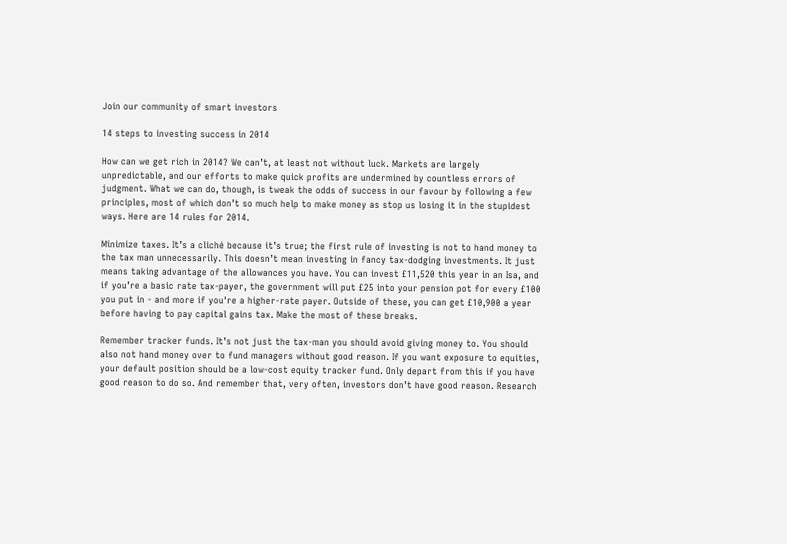Join our community of smart investors

14 steps to investing success in 2014

How can we get rich in 2014? We can’t, at least not without luck. Markets are largely unpredictable, and our efforts to make quick profits are undermined by countless errors of judgment. What we can do, though, is tweak the odds of success in our favour by following a few principles, most of which don’t so much help to make money as stop us losing it in the stupidest ways. Here are 14 rules for 2014.

Minimize taxes. It’s a cliché because it’s true; the first rule of investing is not to hand money to the tax man unnecessarily. This doesn’t mean investing in fancy tax-dodging investments. It just means taking advantage of the allowances you have. You can invest £11,520 this year in an Isa, and if you’re a basic rate tax-payer, the government will put £25 into your pension pot for every £100 you put in - and more if you're a higher-rate payer. Outside of these, you can get £10,900 a year before having to pay capital gains tax. Make the most of these breaks.

Remember tracker funds. It’s not just the tax-man you should avoid giving money to. You should also not hand money over to fund managers without good reason. If you want exposure to equities, your default position should be a low-cost equity tracker fund. Only depart from this if you have good reason to do so. And remember that, very often, investors don’t have good reason. Research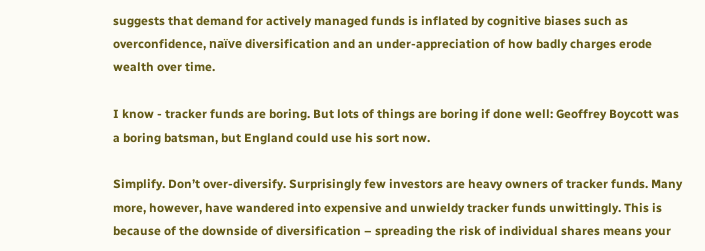suggests that demand for actively managed funds is inflated by cognitive biases such as overconfidence, naïve diversification and an under-appreciation of how badly charges erode wealth over time.

I know - tracker funds are boring. But lots of things are boring if done well: Geoffrey Boycott was a boring batsman, but England could use his sort now.

Simplify. Don’t over-diversify. Surprisingly few investors are heavy owners of tracker funds. Many more, however, have wandered into expensive and unwieldy tracker funds unwittingly. This is because of the downside of diversification – spreading the risk of individual shares means your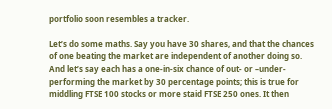portfolio soon resembles a tracker.

Let’s do some maths. Say you have 30 shares, and that the chances of one beating the market are independent of another doing so. And let’s say each has a one-in-six chance of out- or –under-performing the market by 30 percentage points; this is true for middling FTSE 100 stocks or more staid FTSE 250 ones. It then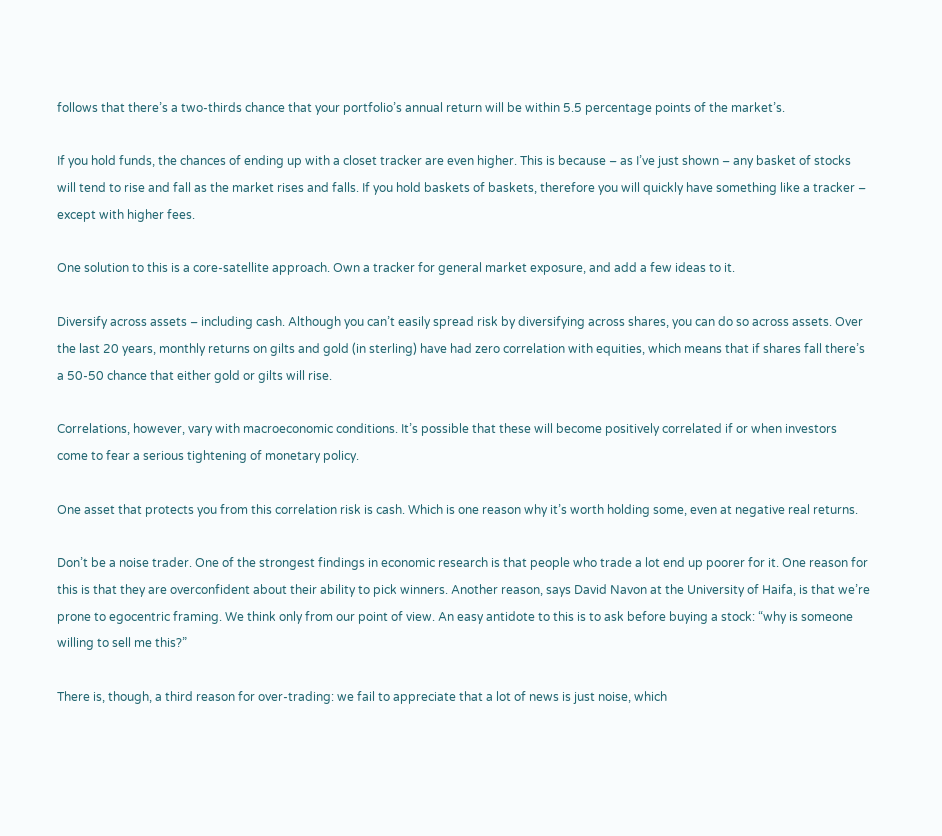follows that there’s a two-thirds chance that your portfolio’s annual return will be within 5.5 percentage points of the market’s.

If you hold funds, the chances of ending up with a closet tracker are even higher. This is because – as I’ve just shown – any basket of stocks will tend to rise and fall as the market rises and falls. If you hold baskets of baskets, therefore you will quickly have something like a tracker – except with higher fees.

One solution to this is a core-satellite approach. Own a tracker for general market exposure, and add a few ideas to it.

Diversify across assets – including cash. Although you can’t easily spread risk by diversifying across shares, you can do so across assets. Over the last 20 years, monthly returns on gilts and gold (in sterling) have had zero correlation with equities, which means that if shares fall there’s a 50-50 chance that either gold or gilts will rise.

Correlations, however, vary with macroeconomic conditions. It’s possible that these will become positively correlated if or when investors come to fear a serious tightening of monetary policy.

One asset that protects you from this correlation risk is cash. Which is one reason why it’s worth holding some, even at negative real returns.

Don’t be a noise trader. One of the strongest findings in economic research is that people who trade a lot end up poorer for it. One reason for this is that they are overconfident about their ability to pick winners. Another reason, says David Navon at the University of Haifa, is that we’re prone to egocentric framing. We think only from our point of view. An easy antidote to this is to ask before buying a stock: “why is someone willing to sell me this?”

There is, though, a third reason for over-trading: we fail to appreciate that a lot of news is just noise, which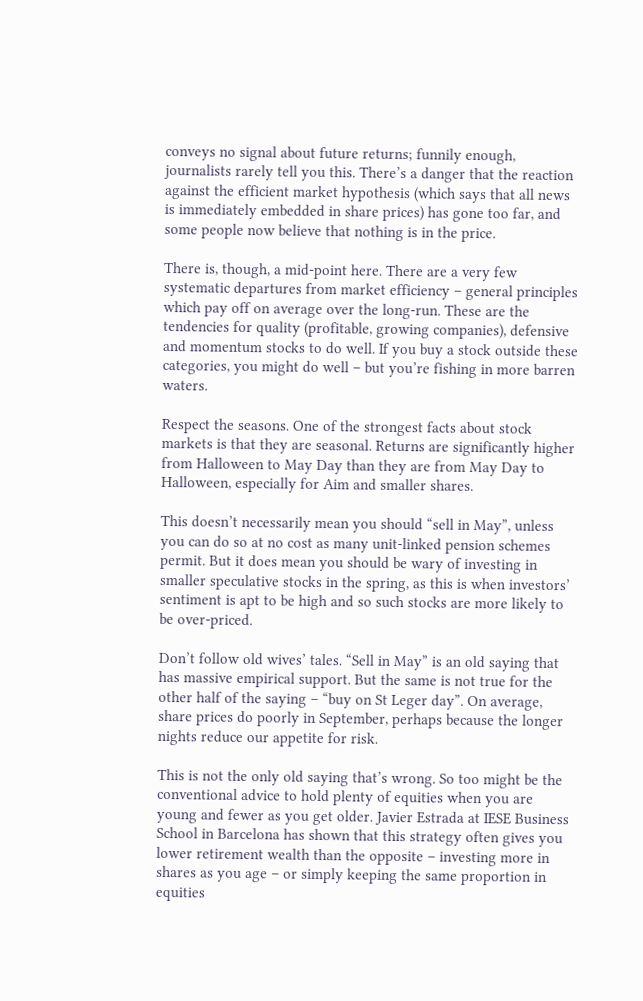conveys no signal about future returns; funnily enough, journalists rarely tell you this. There’s a danger that the reaction against the efficient market hypothesis (which says that all news is immediately embedded in share prices) has gone too far, and some people now believe that nothing is in the price.

There is, though, a mid-point here. There are a very few systematic departures from market efficiency – general principles which pay off on average over the long-run. These are the tendencies for quality (profitable, growing companies), defensive and momentum stocks to do well. If you buy a stock outside these categories, you might do well – but you’re fishing in more barren waters.

Respect the seasons. One of the strongest facts about stock markets is that they are seasonal. Returns are significantly higher from Halloween to May Day than they are from May Day to Halloween, especially for Aim and smaller shares.

This doesn’t necessarily mean you should “sell in May”, unless you can do so at no cost as many unit-linked pension schemes permit. But it does mean you should be wary of investing in smaller speculative stocks in the spring, as this is when investors’ sentiment is apt to be high and so such stocks are more likely to be over-priced.

Don’t follow old wives’ tales. “Sell in May” is an old saying that has massive empirical support. But the same is not true for the other half of the saying – “buy on St Leger day”. On average, share prices do poorly in September, perhaps because the longer nights reduce our appetite for risk.

This is not the only old saying that’s wrong. So too might be the conventional advice to hold plenty of equities when you are young and fewer as you get older. Javier Estrada at IESE Business School in Barcelona has shown that this strategy often gives you lower retirement wealth than the opposite – investing more in shares as you age – or simply keeping the same proportion in equities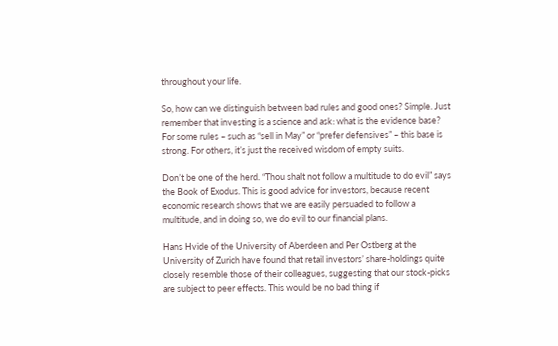throughout your life.

So, how can we distinguish between bad rules and good ones? Simple. Just remember that investing is a science and ask: what is the evidence base? For some rules – such as “sell in May” or “prefer defensives” – this base is strong. For others, it’s just the received wisdom of empty suits.

Don’t be one of the herd. “Thou shalt not follow a multitude to do evil” says the Book of Exodus. This is good advice for investors, because recent economic research shows that we are easily persuaded to follow a multitude, and in doing so, we do evil to our financial plans.

Hans Hvide of the University of Aberdeen and Per Ostberg at the University of Zurich have found that retail investors’ share-holdings quite closely resemble those of their colleagues, suggesting that our stock-picks are subject to peer effects. This would be no bad thing if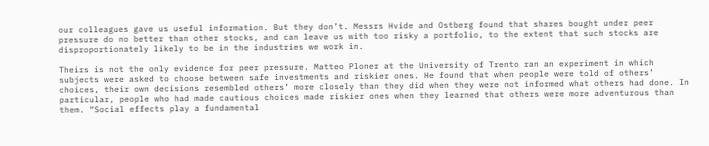our colleagues gave us useful information. But they don’t. Messrs Hvide and Ostberg found that shares bought under peer pressure do no better than other stocks, and can leave us with too risky a portfolio, to the extent that such stocks are disproportionately likely to be in the industries we work in.

Theirs is not the only evidence for peer pressure. Matteo Ploner at the University of Trento ran an experiment in which subjects were asked to choose between safe investments and riskier ones. He found that when people were told of others’ choices, their own decisions resembled others’ more closely than they did when they were not informed what others had done. In particular, people who had made cautious choices made riskier ones when they learned that others were more adventurous than them. “Social effects play a fundamental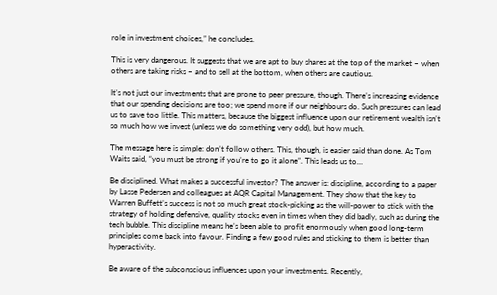role in investment choices,” he concludes.

This is very dangerous. It suggests that we are apt to buy shares at the top of the market – when others are taking risks – and to sell at the bottom, when others are cautious.

It’s not just our investments that are prone to peer pressure, though. There’s increasing evidence that our spending decisions are too; we spend more if our neighbours do. Such pressures can lead us to save too little. This matters, because the biggest influence upon our retirement wealth isn’t so much how we invest (unless we do something very odd), but how much.

The message here is simple: don’t follow others. This, though, is easier said than done. As Tom Waits said, “you must be strong if you’re to go it alone”. This leads us to…

Be disciplined. What makes a successful investor? The answer is: discipline, according to a paper by Lasse Pedersen and colleagues at AQR Capital Management. They show that the key to Warren Buffett’s success is not so much great stock-picking as the will-power to stick with the strategy of holding defensive, quality stocks even in times when they did badly, such as during the tech bubble. This discipline means he’s been able to profit enormously when good long-term principles come back into favour. Finding a few good rules and sticking to them is better than hyperactivity.

Be aware of the subconscious influences upon your investments. Recently,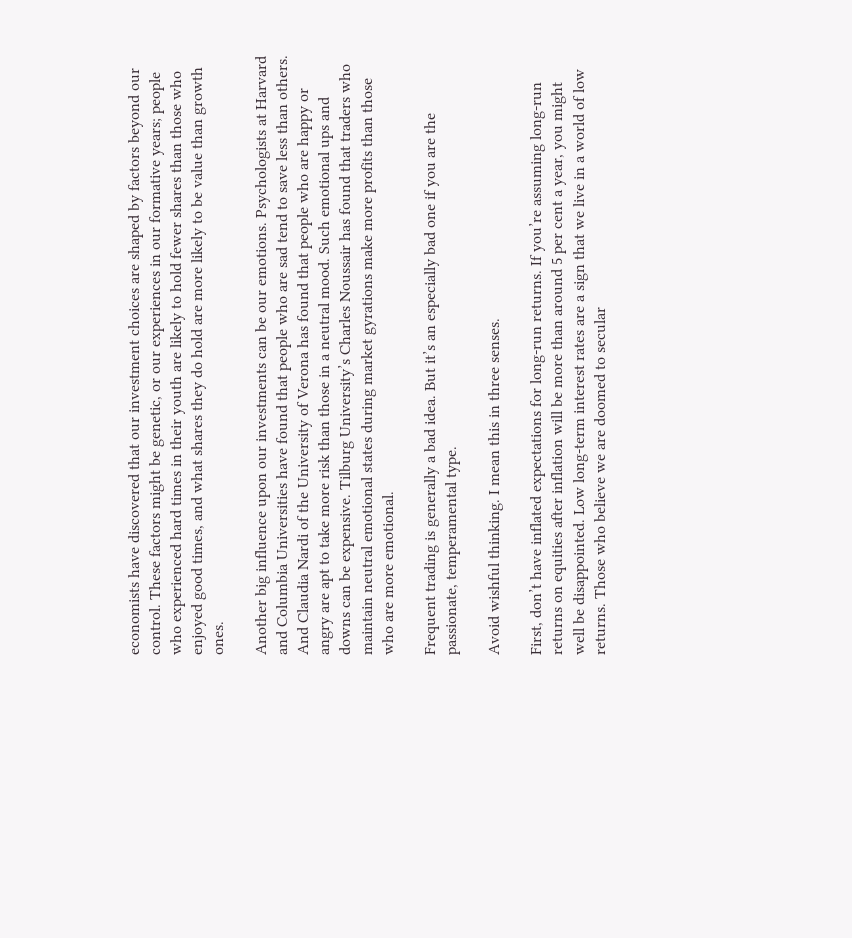economists have discovered that our investment choices are shaped by factors beyond our control. These factors might be genetic, or our experiences in our formative years; people who experienced hard times in their youth are likely to hold fewer shares than those who enjoyed good times, and what shares they do hold are more likely to be value than growth ones.

Another big influence upon our investments can be our emotions. Psychologists at Harvard and Columbia Universities have found that people who are sad tend to save less than others. And Claudia Nardi of the University of Verona has found that people who are happy or angry are apt to take more risk than those in a neutral mood. Such emotional ups and downs can be expensive. Tilburg University’s Charles Noussair has found that traders who maintain neutral emotional states during market gyrations make more profits than those who are more emotional.

Frequent trading is generally a bad idea. But it’s an especially bad one if you are the passionate, temperamental type.

Avoid wishful thinking. I mean this in three senses.

First, don’t have inflated expectations for long-run returns. If you’re assuming long-run returns on equities after inflation will be more than around 5 per cent a year, you might well be disappointed. Low long-term interest rates are a sign that we live in a world of low returns. Those who believe we are doomed to secular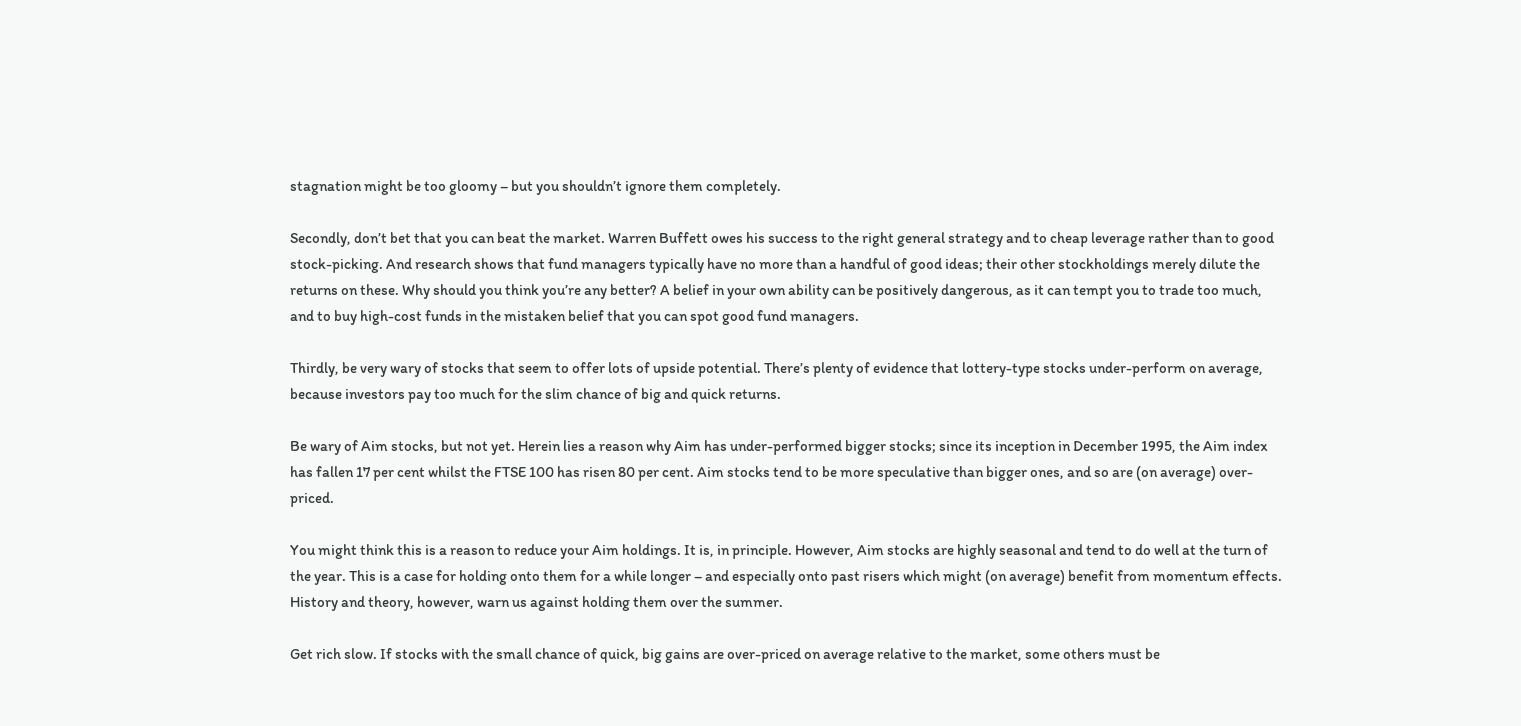stagnation might be too gloomy – but you shouldn’t ignore them completely.

Secondly, don’t bet that you can beat the market. Warren Buffett owes his success to the right general strategy and to cheap leverage rather than to good stock-picking. And research shows that fund managers typically have no more than a handful of good ideas; their other stockholdings merely dilute the returns on these. Why should you think you’re any better? A belief in your own ability can be positively dangerous, as it can tempt you to trade too much, and to buy high-cost funds in the mistaken belief that you can spot good fund managers.

Thirdly, be very wary of stocks that seem to offer lots of upside potential. There’s plenty of evidence that lottery-type stocks under-perform on average, because investors pay too much for the slim chance of big and quick returns.

Be wary of Aim stocks, but not yet. Herein lies a reason why Aim has under-performed bigger stocks; since its inception in December 1995, the Aim index has fallen 17 per cent whilst the FTSE 100 has risen 80 per cent. Aim stocks tend to be more speculative than bigger ones, and so are (on average) over-priced.

You might think this is a reason to reduce your Aim holdings. It is, in principle. However, Aim stocks are highly seasonal and tend to do well at the turn of the year. This is a case for holding onto them for a while longer – and especially onto past risers which might (on average) benefit from momentum effects. History and theory, however, warn us against holding them over the summer.

Get rich slow. If stocks with the small chance of quick, big gains are over-priced on average relative to the market, some others must be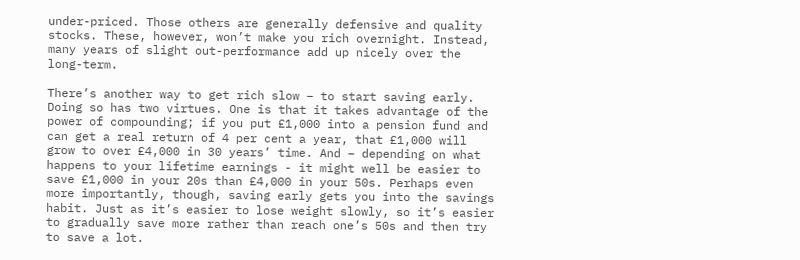under-priced. Those others are generally defensive and quality stocks. These, however, won’t make you rich overnight. Instead, many years of slight out-performance add up nicely over the long-term.

There’s another way to get rich slow – to start saving early. Doing so has two virtues. One is that it takes advantage of the power of compounding; if you put £1,000 into a pension fund and can get a real return of 4 per cent a year, that £1,000 will grow to over £4,000 in 30 years’ time. And – depending on what happens to your lifetime earnings - it might well be easier to save £1,000 in your 20s than £4,000 in your 50s. Perhaps even more importantly, though, saving early gets you into the savings habit. Just as it’s easier to lose weight slowly, so it’s easier to gradually save more rather than reach one’s 50s and then try to save a lot.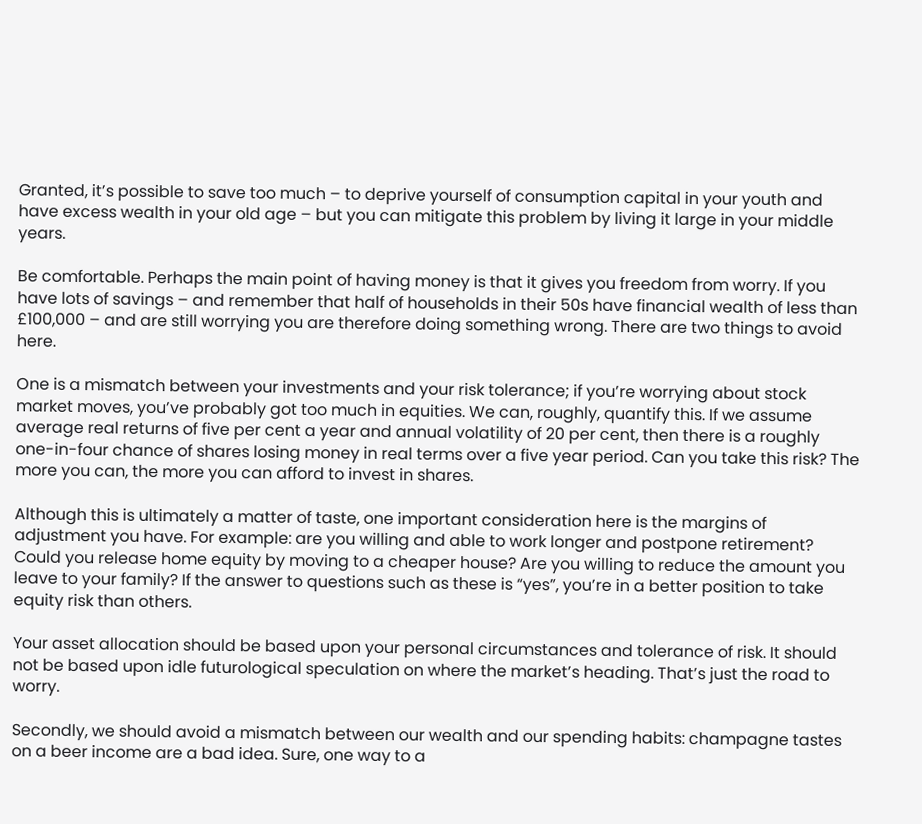Granted, it’s possible to save too much – to deprive yourself of consumption capital in your youth and have excess wealth in your old age – but you can mitigate this problem by living it large in your middle years.

Be comfortable. Perhaps the main point of having money is that it gives you freedom from worry. If you have lots of savings – and remember that half of households in their 50s have financial wealth of less than £100,000 – and are still worrying you are therefore doing something wrong. There are two things to avoid here.

One is a mismatch between your investments and your risk tolerance; if you’re worrying about stock market moves, you’ve probably got too much in equities. We can, roughly, quantify this. If we assume average real returns of five per cent a year and annual volatility of 20 per cent, then there is a roughly one-in-four chance of shares losing money in real terms over a five year period. Can you take this risk? The more you can, the more you can afford to invest in shares.

Although this is ultimately a matter of taste, one important consideration here is the margins of adjustment you have. For example: are you willing and able to work longer and postpone retirement? Could you release home equity by moving to a cheaper house? Are you willing to reduce the amount you leave to your family? If the answer to questions such as these is “yes”, you’re in a better position to take equity risk than others.

Your asset allocation should be based upon your personal circumstances and tolerance of risk. It should not be based upon idle futurological speculation on where the market’s heading. That’s just the road to worry.

Secondly, we should avoid a mismatch between our wealth and our spending habits: champagne tastes on a beer income are a bad idea. Sure, one way to a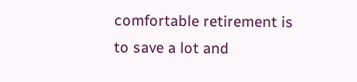comfortable retirement is to save a lot and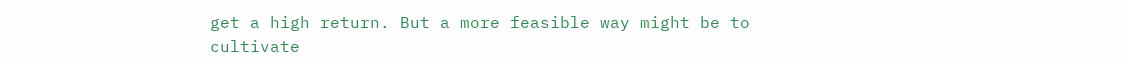get a high return. But a more feasible way might be to cultivate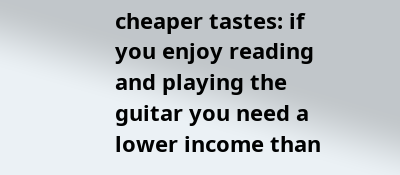cheaper tastes: if you enjoy reading and playing the guitar you need a lower income than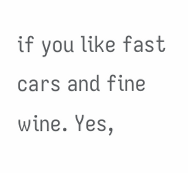if you like fast cars and fine wine. Yes,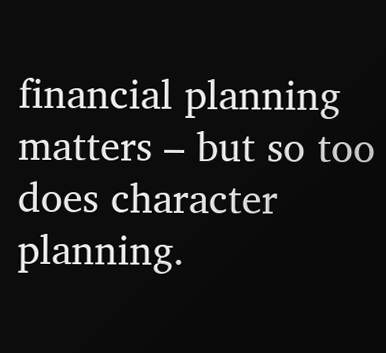financial planning matters – but so too does character planning.